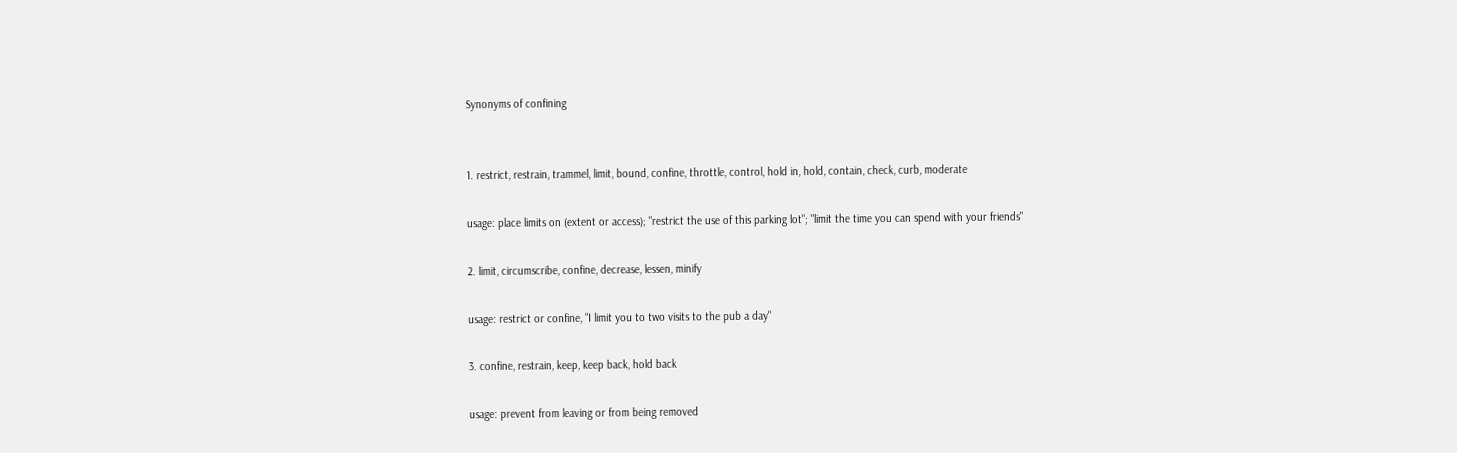Synonyms of confining


1. restrict, restrain, trammel, limit, bound, confine, throttle, control, hold in, hold, contain, check, curb, moderate

usage: place limits on (extent or access); "restrict the use of this parking lot"; "limit the time you can spend with your friends"

2. limit, circumscribe, confine, decrease, lessen, minify

usage: restrict or confine, "I limit you to two visits to the pub a day"

3. confine, restrain, keep, keep back, hold back

usage: prevent from leaving or from being removed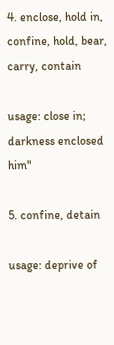4. enclose, hold in, confine, hold, bear, carry, contain

usage: close in; darkness enclosed him"

5. confine, detain

usage: deprive of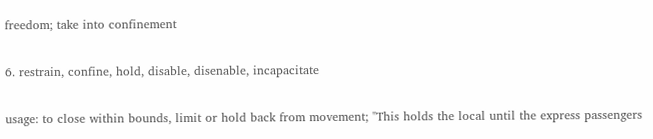freedom; take into confinement

6. restrain, confine, hold, disable, disenable, incapacitate

usage: to close within bounds, limit or hold back from movement; "This holds the local until the express passengers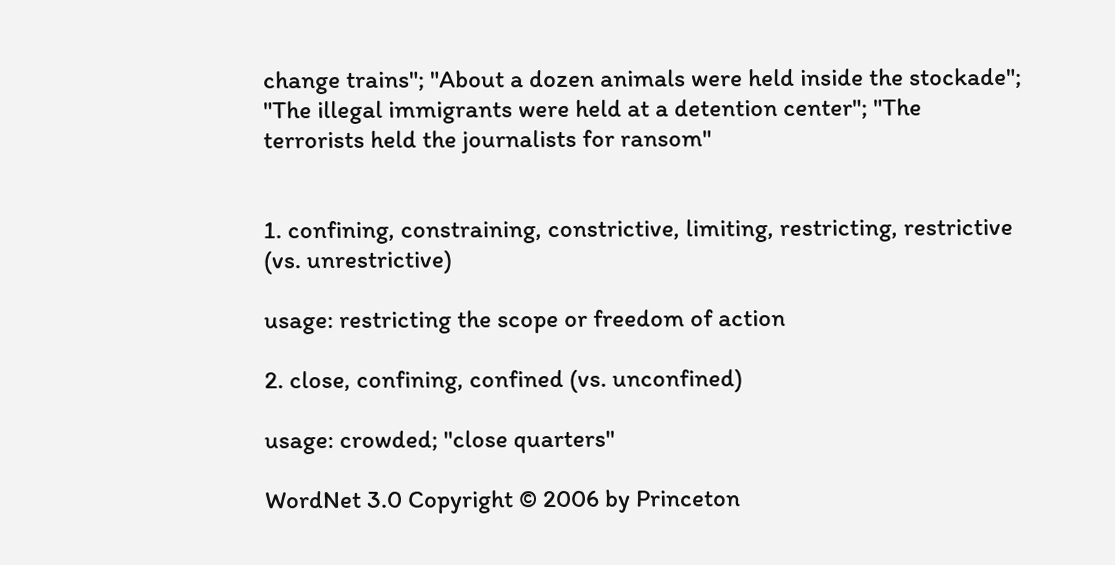change trains"; "About a dozen animals were held inside the stockade"; "The illegal immigrants were held at a detention center"; "The terrorists held the journalists for ransom"


1. confining, constraining, constrictive, limiting, restricting, restrictive (vs. unrestrictive)

usage: restricting the scope or freedom of action

2. close, confining, confined (vs. unconfined)

usage: crowded; "close quarters"

WordNet 3.0 Copyright © 2006 by Princeton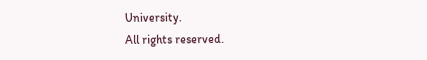University.
All rights reserved.